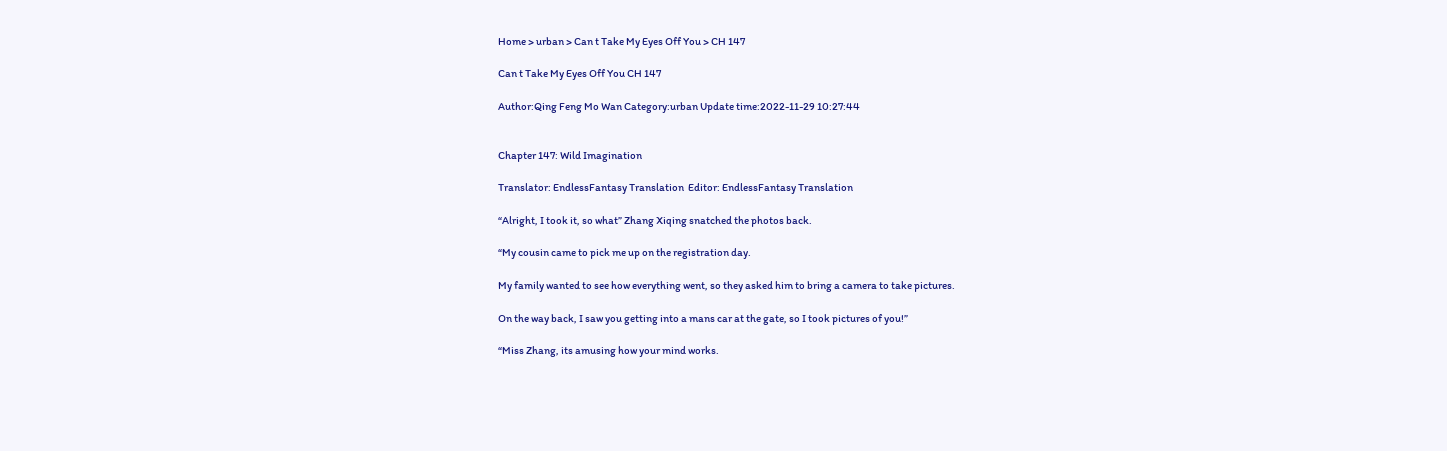Home > urban > Can t Take My Eyes Off You > CH 147

Can t Take My Eyes Off You CH 147

Author:Qing Feng Mo Wan Category:urban Update time:2022-11-29 10:27:44


Chapter 147: Wild Imagination

Translator: EndlessFantasy Translation  Editor: EndlessFantasy Translation

“Alright, I took it, so what” Zhang Xiqing snatched the photos back.

“My cousin came to pick me up on the registration day.

My family wanted to see how everything went, so they asked him to bring a camera to take pictures.

On the way back, I saw you getting into a mans car at the gate, so I took pictures of you!”

“Miss Zhang, its amusing how your mind works.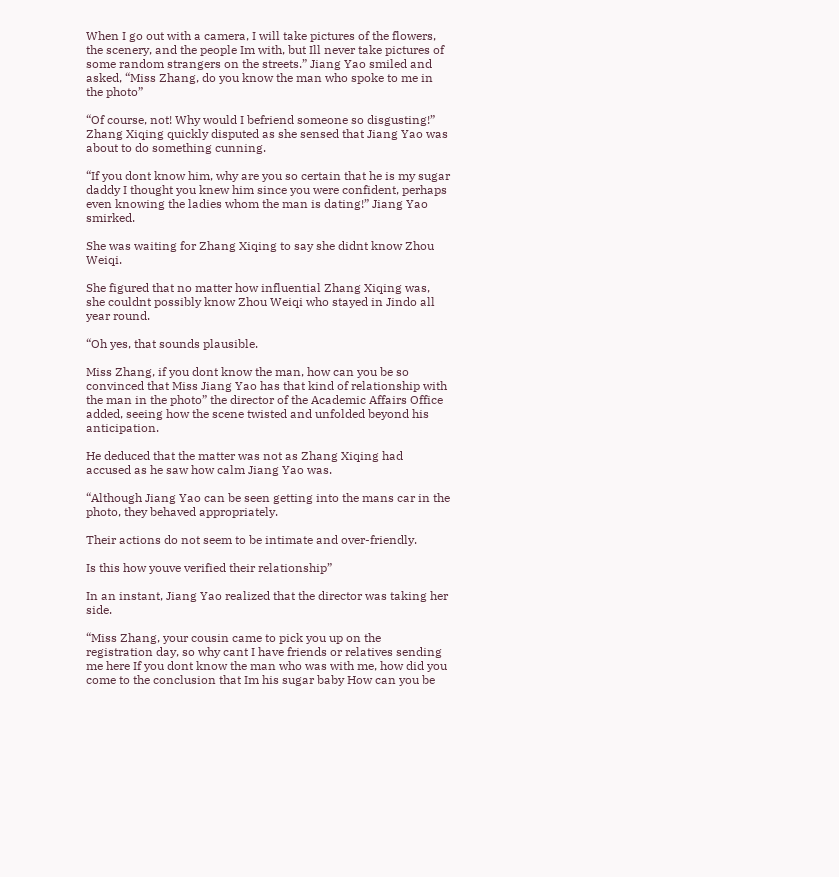When I go out with a camera, I will take pictures of the flowers, the scenery, and the people Im with, but Ill never take pictures of some random strangers on the streets.” Jiang Yao smiled and asked, “Miss Zhang, do you know the man who spoke to me in the photo”

“Of course, not! Why would I befriend someone so disgusting!” Zhang Xiqing quickly disputed as she sensed that Jiang Yao was about to do something cunning.

“If you dont know him, why are you so certain that he is my sugar daddy I thought you knew him since you were confident, perhaps even knowing the ladies whom the man is dating!” Jiang Yao smirked.

She was waiting for Zhang Xiqing to say she didnt know Zhou Weiqi.

She figured that no matter how influential Zhang Xiqing was, she couldnt possibly know Zhou Weiqi who stayed in Jindo all year round.

“Oh yes, that sounds plausible.

Miss Zhang, if you dont know the man, how can you be so convinced that Miss Jiang Yao has that kind of relationship with the man in the photo” the director of the Academic Affairs Office added, seeing how the scene twisted and unfolded beyond his anticipation.

He deduced that the matter was not as Zhang Xiqing had accused as he saw how calm Jiang Yao was.

“Although Jiang Yao can be seen getting into the mans car in the photo, they behaved appropriately.

Their actions do not seem to be intimate and over-friendly.

Is this how youve verified their relationship”

In an instant, Jiang Yao realized that the director was taking her side.

“Miss Zhang, your cousin came to pick you up on the registration day, so why cant I have friends or relatives sending me here If you dont know the man who was with me, how did you come to the conclusion that Im his sugar baby How can you be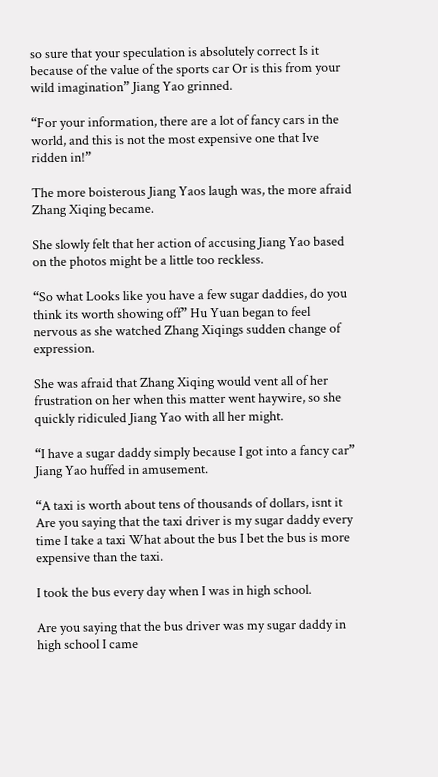so sure that your speculation is absolutely correct Is it because of the value of the sports car Or is this from your wild imagination” Jiang Yao grinned.

“For your information, there are a lot of fancy cars in the world, and this is not the most expensive one that Ive ridden in!”

The more boisterous Jiang Yaos laugh was, the more afraid Zhang Xiqing became.

She slowly felt that her action of accusing Jiang Yao based on the photos might be a little too reckless.

“So what Looks like you have a few sugar daddies, do you think its worth showing off” Hu Yuan began to feel nervous as she watched Zhang Xiqings sudden change of expression.

She was afraid that Zhang Xiqing would vent all of her frustration on her when this matter went haywire, so she quickly ridiculed Jiang Yao with all her might.

“I have a sugar daddy simply because I got into a fancy car” Jiang Yao huffed in amusement.

“A taxi is worth about tens of thousands of dollars, isnt it Are you saying that the taxi driver is my sugar daddy every time I take a taxi What about the bus I bet the bus is more expensive than the taxi.

I took the bus every day when I was in high school.

Are you saying that the bus driver was my sugar daddy in high school I came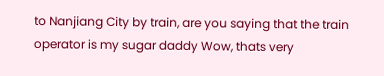to Nanjiang City by train, are you saying that the train operator is my sugar daddy Wow, thats very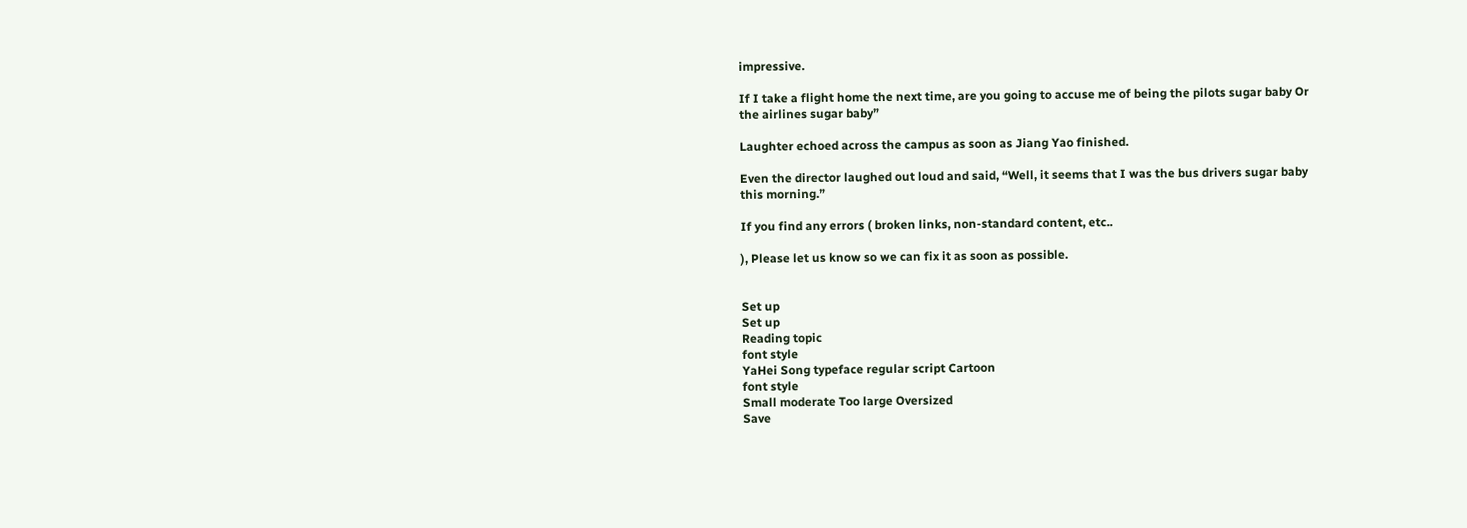impressive.

If I take a flight home the next time, are you going to accuse me of being the pilots sugar baby Or the airlines sugar baby”

Laughter echoed across the campus as soon as Jiang Yao finished.

Even the director laughed out loud and said, “Well, it seems that I was the bus drivers sugar baby this morning.”

If you find any errors ( broken links, non-standard content, etc..

), Please let us know so we can fix it as soon as possible.


Set up
Set up
Reading topic
font style
YaHei Song typeface regular script Cartoon
font style
Small moderate Too large Oversized
Save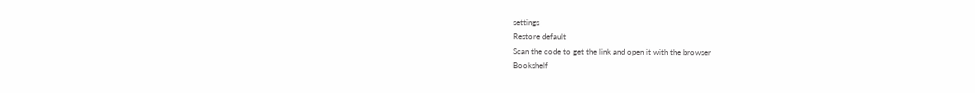settings
Restore default
Scan the code to get the link and open it with the browser
Bookshelf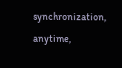synchronization, anytime,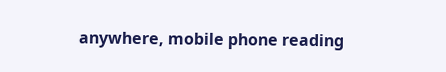anywhere, mobile phone reading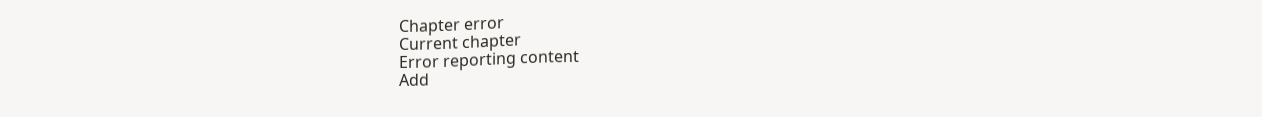Chapter error
Current chapter
Error reporting content
Add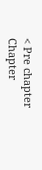< Pre chapter Chapter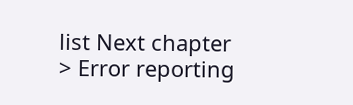list Next chapter > Error reporting